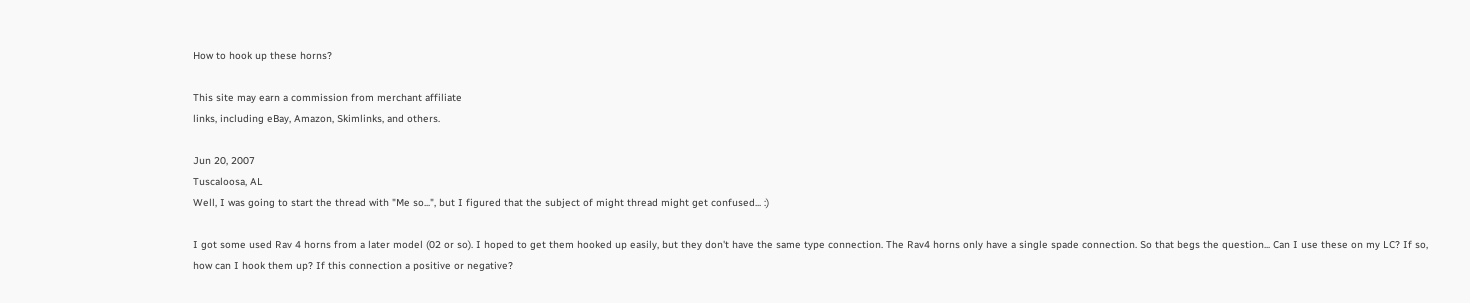How to hook up these horns?

This site may earn a commission from merchant affiliate
links, including eBay, Amazon, Skimlinks, and others.

Jun 20, 2007
Tuscaloosa, AL
Well, I was going to start the thread with "Me so...", but I figured that the subject of might thread might get confused... :)

I got some used Rav 4 horns from a later model (02 or so). I hoped to get them hooked up easily, but they don't have the same type connection. The Rav4 horns only have a single spade connection. So that begs the question... Can I use these on my LC? If so, how can I hook them up? If this connection a positive or negative?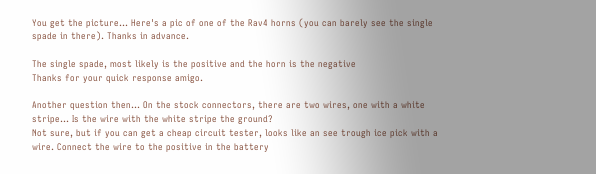You get the picture... Here's a pic of one of the Rav4 horns (you can barely see the single spade in there). Thanks in advance.

The single spade, most likely is the positive and the horn is the negative
Thanks for your quick response amigo.

Another question then... On the stock connectors, there are two wires, one with a white stripe... Is the wire with the white stripe the ground?
Not sure, but if you can get a cheap circuit tester, looks like an see trough ice pick with a wire. Connect the wire to the positive in the battery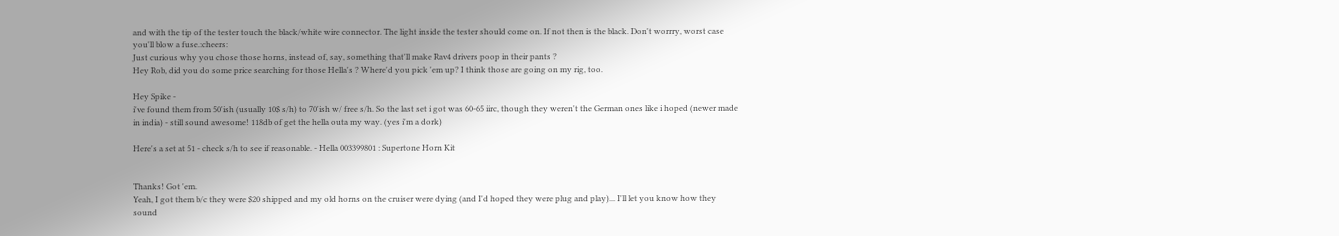and with the tip of the tester touch the black/white wire connector. The light inside the tester should come on. If not then is the black. Don't worrry, worst case you'll blow a fuse.:cheers:
Just curious why you chose those horns, instead of, say, something that'll make Rav4 drivers poop in their pants ?
Hey Rob, did you do some price searching for those Hella's ? Where'd you pick 'em up? I think those are going on my rig, too.

Hey Spike -
i've found them from 50'ish (usually 10$ s/h) to 70'ish w/ free s/h. So the last set i got was 60-65 iirc, though they weren't the German ones like i hoped (newer made in india) - still sound awesome! 118db of get the hella outa my way. (yes i'm a dork)

Here's a set at 51 - check s/h to see if reasonable. - Hella 003399801 : Supertone Horn Kit


Thanks! Got 'em.
Yeah, I got them b/c they were $20 shipped and my old horns on the cruiser were dying (and I'd hoped they were plug and play)... I'll let you know how they sound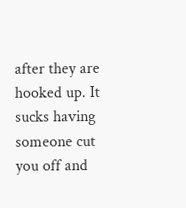after they are hooked up. It sucks having someone cut you off and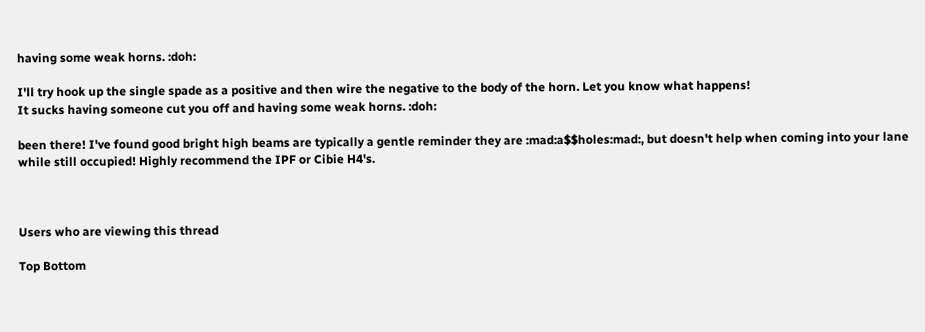having some weak horns. :doh:

I'll try hook up the single spade as a positive and then wire the negative to the body of the horn. Let you know what happens!
It sucks having someone cut you off and having some weak horns. :doh:

been there! I've found good bright high beams are typically a gentle reminder they are :mad:a$$holes:mad:, but doesn't help when coming into your lane while still occupied! Highly recommend the IPF or Cibie H4's.



Users who are viewing this thread

Top Bottom